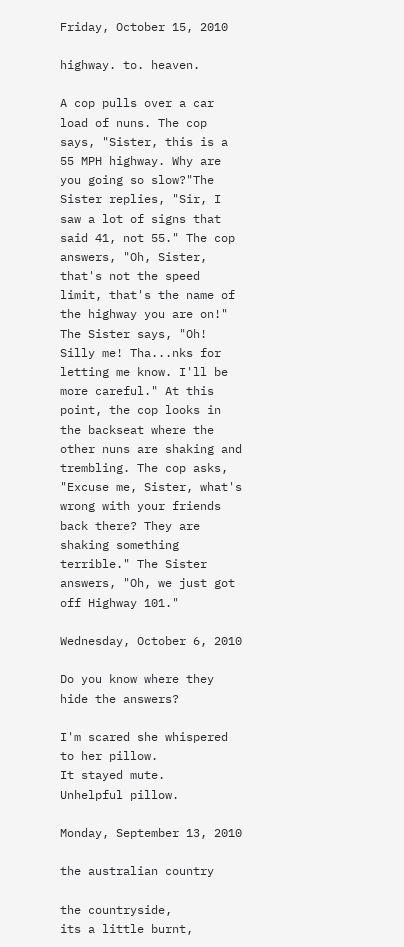Friday, October 15, 2010

highway. to. heaven.

A cop pulls over a car load of nuns. The cop says, "Sister, this is a 55 MPH highway. Why are you going so slow?"The Sister replies, "Sir, I saw a lot of signs that said 41, not 55." The cop answers, "Oh, Sister, that's not the speed limit, that's the name of the highway you are on!" The Sister says, "Oh! Silly me! Tha...nks for letting me know. I'll be more careful." At this point, the cop looks in the backseat where the other nuns are shaking and trembling. The cop asks, "Excuse me, Sister, what's wrong with your friends back there? They are shaking something terrible." The Sister answers, "Oh, we just got off Highway 101."

Wednesday, October 6, 2010

Do you know where they hide the answers?

I'm scared she whispered to her pillow.
It stayed mute.
Unhelpful pillow.

Monday, September 13, 2010

the australian country

the countryside,
its a little burnt,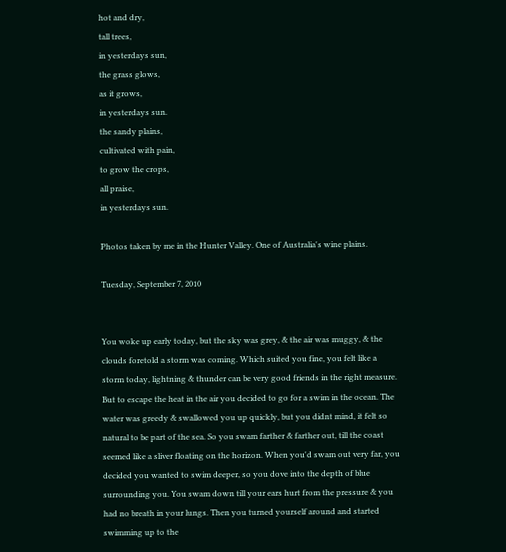hot and dry,
tall trees,
in yesterdays sun,
the grass glows,
as it grows,
in yesterdays sun.
the sandy plains,
cultivated with pain,
to grow the crops,
all praise,
in yesterdays sun.

Photos taken by me in the Hunter Valley. One of Australia's wine plains.

Tuesday, September 7, 2010


You woke up early today, but the sky was grey, & the air was muggy, & the clouds foretold a storm was coming. Which suited you fine, you felt like a storm today, lightning & thunder can be very good friends in the right measure. But to escape the heat in the air you decided to go for a swim in the ocean. The water was greedy & swallowed you up quickly, but you didnt mind, it felt so natural to be part of the sea. So you swam farther & farther out, till the coast seemed like a sliver floating on the horizon. When you'd swam out very far, you decided you wanted to swim deeper, so you dove into the depth of blue surrounding you. You swam down till your ears hurt from the pressure & you had no breath in your lungs. Then you turned yourself around and started swimming up to the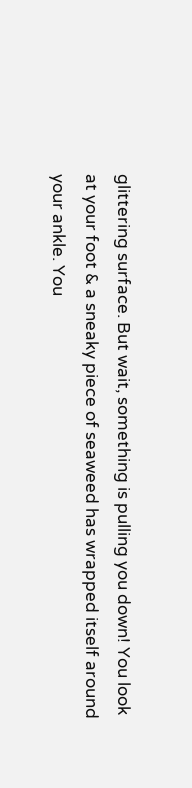glittering surface. But wait, something is pulling you down! You look at your foot & a sneaky piece of seaweed has wrapped itself around your ankle. You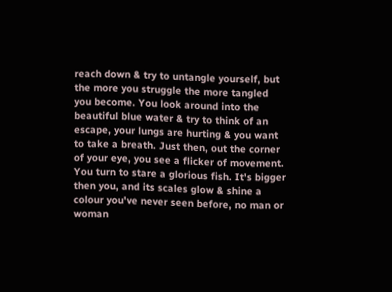reach down & try to untangle yourself, but the more you struggle the more tangled you become. You look around into the beautiful blue water & try to think of an escape, your lungs are hurting & you want to take a breath. Just then, out the corner of your eye, you see a flicker of movement. You turn to stare a glorious fish. It's bigger then you, and its scales glow & shine a colour you've never seen before, no man or woman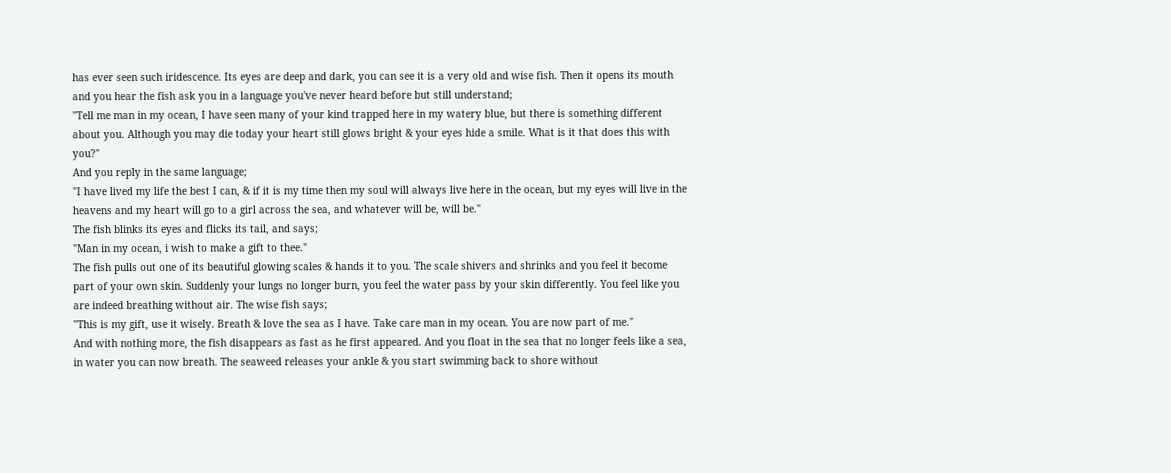has ever seen such iridescence. Its eyes are deep and dark, you can see it is a very old and wise fish. Then it opens its mouth and you hear the fish ask you in a language you've never heard before but still understand;
"Tell me man in my ocean, I have seen many of your kind trapped here in my watery blue, but there is something different about you. Although you may die today your heart still glows bright & your eyes hide a smile. What is it that does this with you?"
And you reply in the same language;
"I have lived my life the best I can, & if it is my time then my soul will always live here in the ocean, but my eyes will live in the heavens and my heart will go to a girl across the sea, and whatever will be, will be."
The fish blinks its eyes and flicks its tail, and says;
"Man in my ocean, i wish to make a gift to thee."
The fish pulls out one of its beautiful glowing scales & hands it to you. The scale shivers and shrinks and you feel it become part of your own skin. Suddenly your lungs no longer burn, you feel the water pass by your skin differently. You feel like you are indeed breathing without air. The wise fish says;
"This is my gift, use it wisely. Breath & love the sea as I have. Take care man in my ocean. You are now part of me."
And with nothing more, the fish disappears as fast as he first appeared. And you float in the sea that no longer feels like a sea, in water you can now breath. The seaweed releases your ankle & you start swimming back to shore without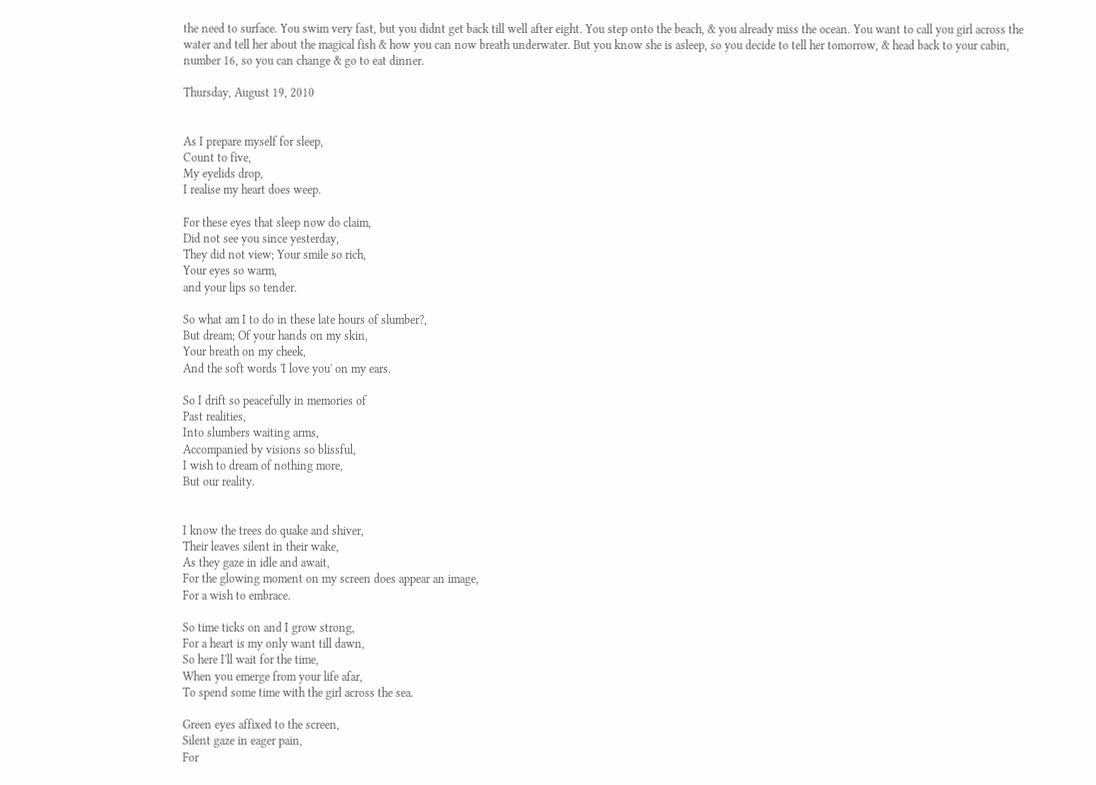the need to surface. You swim very fast, but you didnt get back till well after eight. You step onto the beach, & you already miss the ocean. You want to call you girl across the water and tell her about the magical fish & how you can now breath underwater. But you know she is asleep, so you decide to tell her tomorrow, & head back to your cabin, number 16, so you can change & go to eat dinner.

Thursday, August 19, 2010


As I prepare myself for sleep,
Count to five,
My eyelids drop,
I realise my heart does weep.

For these eyes that sleep now do claim,
Did not see you since yesterday,
They did not view; Your smile so rich,
Your eyes so warm,
and your lips so tender.

So what am I to do in these late hours of slumber?,
But dream; Of your hands on my skin,
Your breath on my cheek,
And the soft words 'I love you' on my ears.

So I drift so peacefully in memories of
Past realities,
Into slumbers waiting arms,
Accompanied by visions so blissful,
I wish to dream of nothing more,
But our reality.


I know the trees do quake and shiver,
Their leaves silent in their wake,
As they gaze in idle and await,
For the glowing moment on my screen does appear an image,
For a wish to embrace.

So time ticks on and I grow strong,
For a heart is my only want till dawn,
So here I'll wait for the time,
When you emerge from your life afar,
To spend some time with the girl across the sea.

Green eyes affixed to the screen,
Silent gaze in eager pain,
For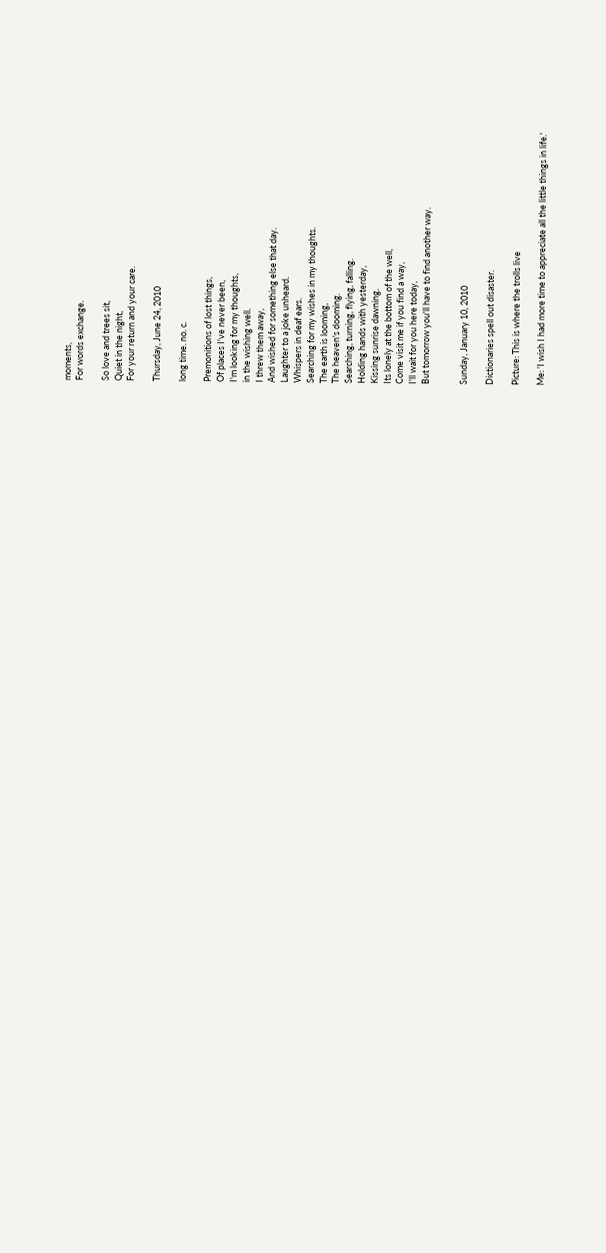moments,
For words exchange.

So love and trees sit,
Quiet in the night,
For your return and your care.

Thursday, June 24, 2010

long time. no. c.

Premonitions of lost things,
Of places I've never been,
I'm looking for my thoughts,
in the wishing well.
I threw them away,
And wished for something else that day.
Laughter to a joke unheard.
Whispers in deaf ears.
Searching for my wishes in my thoughts.
The earth is looming,
The heaven's dooming.
Searching, turning, flying, falling.
Holding hands with yesterday,
Kissing sunrise dawning.
Its lonely at the bottom of the well,
Come visit me if you find a way,
I'll wait for you here today,
But tomorrow you'll have to find another way.


Sunday, January 10, 2010

Dictionaries spell out disaster.

Picture: This is where the trolls live

Me: 'I wish I had more time to appreciate all the little things in life.'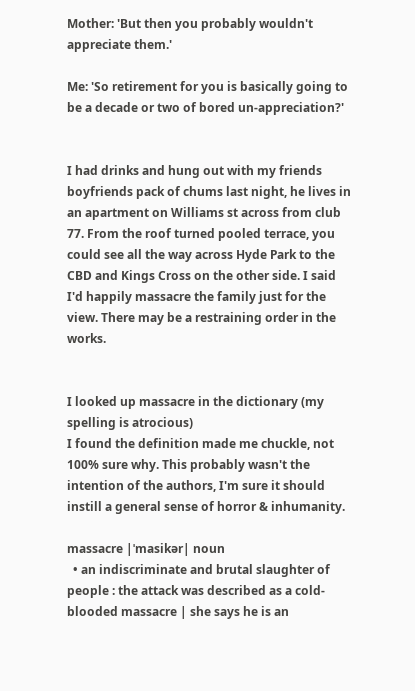Mother: 'But then you probably wouldn't appreciate them.'

Me: 'So retirement for you is basically going to be a decade or two of bored un-appreciation?'


I had drinks and hung out with my friends boyfriends pack of chums last night, he lives in an apartment on Williams st across from club 77. From the roof turned pooled terrace, you could see all the way across Hyde Park to the CBD and Kings Cross on the other side. I said I'd happily massacre the family just for the view. There may be a restraining order in the works.


I looked up massacre in the dictionary (my spelling is atrocious)
I found the definition made me chuckle, not 100% sure why. This probably wasn't the intention of the authors, I'm sure it should instill a general sense of horror & inhumanity.

massacre |ˈmasikər| noun
  • an indiscriminate and brutal slaughter of people : the attack was described as a cold-blooded massacre | she says he is an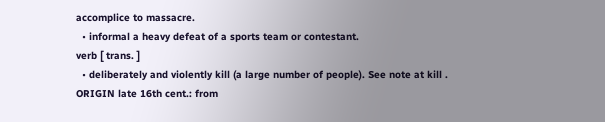accomplice to massacre.
  • informal a heavy defeat of a sports team or contestant.
verb [ trans. ]
  • deliberately and violently kill (a large number of people). See note at kill .
ORIGIN late 16th cent.: from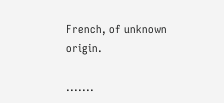French, of unknown origin.

.......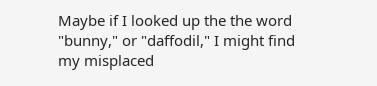Maybe if I looked up the the word "bunny," or "daffodil," I might find my misplaced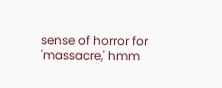sense of horror for 'massacre,' hmm